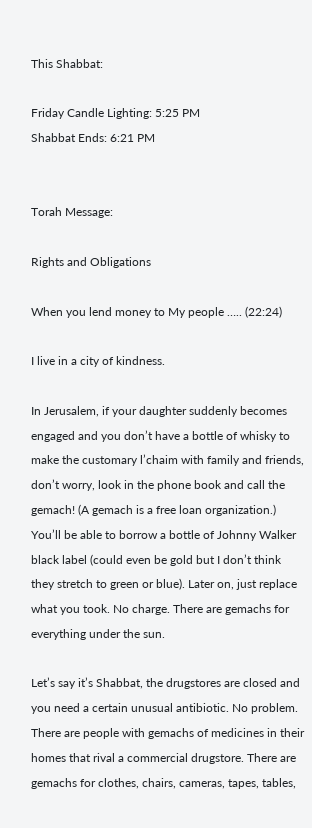This Shabbat:

Friday Candle Lighting: 5:25 PM
Shabbat Ends: 6:21 PM


Torah Message:

Rights and Obligations

When you lend money to My people ….. (22:24)

I live in a city of kindness.

In Jerusalem, if your daughter suddenly becomes engaged and you don’t have a bottle of whisky to make the customary l’chaim with family and friends, don’t worry, look in the phone book and call the gemach! (A gemach is a free loan organization.) You’ll be able to borrow a bottle of Johnny Walker black label (could even be gold but I don’t think they stretch to green or blue). Later on, just replace what you took. No charge. There are gemachs for everything under the sun.

Let’s say it’s Shabbat, the drugstores are closed and you need a certain unusual antibiotic. No problem. There are people with gemachs of medicines in their homes that rival a commercial drugstore. There are gemachs for clothes, chairs, cameras, tapes, tables,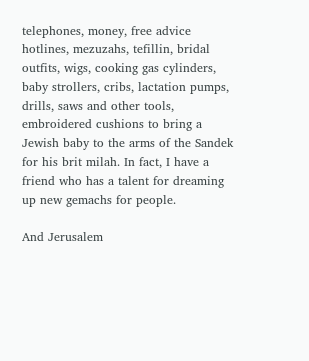telephones, money, free advice hotlines, mezuzahs, tefillin, bridal outfits, wigs, cooking gas cylinders, baby strollers, cribs, lactation pumps, drills, saws and other tools, embroidered cushions to bring a Jewish baby to the arms of the Sandek for his brit milah. In fact, I have a friend who has a talent for dreaming up new gemachs for people.

And Jerusalem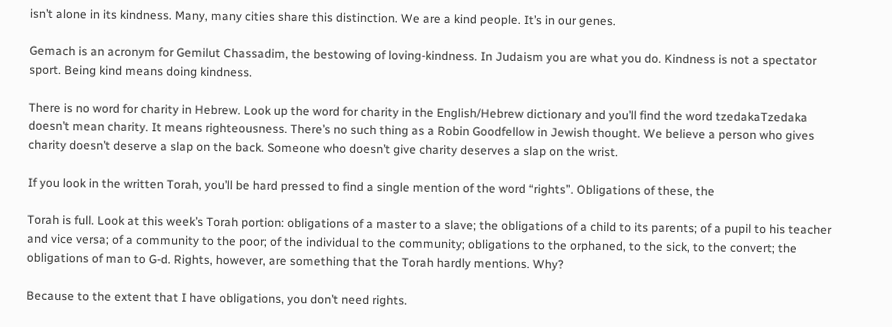isn’t alone in its kindness. Many, many cities share this distinction. We are a kind people. It’s in our genes.

Gemach is an acronym for Gemilut Chassadim, the bestowing of loving-kindness. In Judaism you are what you do. Kindness is not a spectator sport. Being kind means doing kindness.

There is no word for charity in Hebrew. Look up the word for charity in the English/Hebrew dictionary and you’ll find the word tzedakaTzedaka doesn’t mean charity. It means righteousness. There’s no such thing as a Robin Goodfellow in Jewish thought. We believe a person who gives charity doesn’t deserve a slap on the back. Someone who doesn’t give charity deserves a slap on the wrist.

If you look in the written Torah, you’ll be hard pressed to find a single mention of the word “rights”. Obligations of these, the

Torah is full. Look at this week’s Torah portion: obligations of a master to a slave; the obligations of a child to its parents; of a pupil to his teacher and vice versa; of a community to the poor; of the individual to the community; obligations to the orphaned, to the sick, to the convert; the obligations of man to G-d. Rights, however, are something that the Torah hardly mentions. Why?

Because to the extent that I have obligations, you don’t need rights.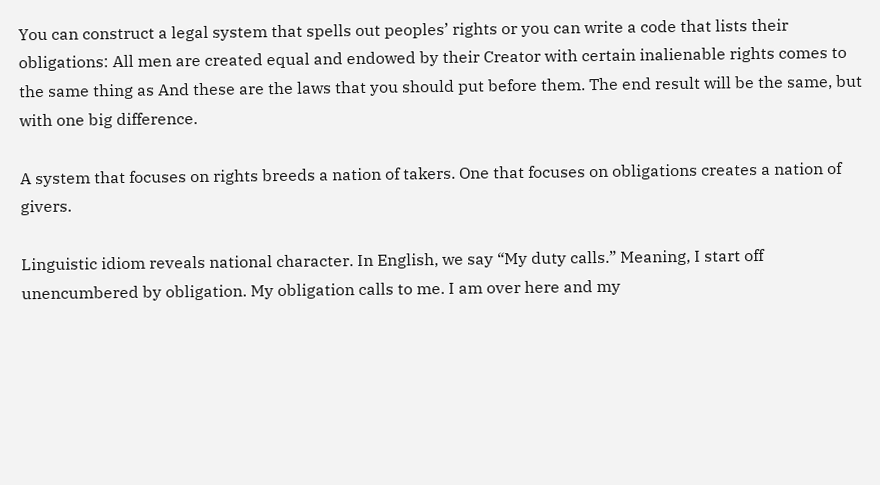You can construct a legal system that spells out peoples’ rights or you can write a code that lists their obligations: All men are created equal and endowed by their Creator with certain inalienable rights comes to the same thing as And these are the laws that you should put before them. The end result will be the same, but with one big difference.

A system that focuses on rights breeds a nation of takers. One that focuses on obligations creates a nation of givers.

Linguistic idiom reveals national character. In English, we say “My duty calls.” Meaning, I start off unencumbered by obligation. My obligation calls to me. I am over here and my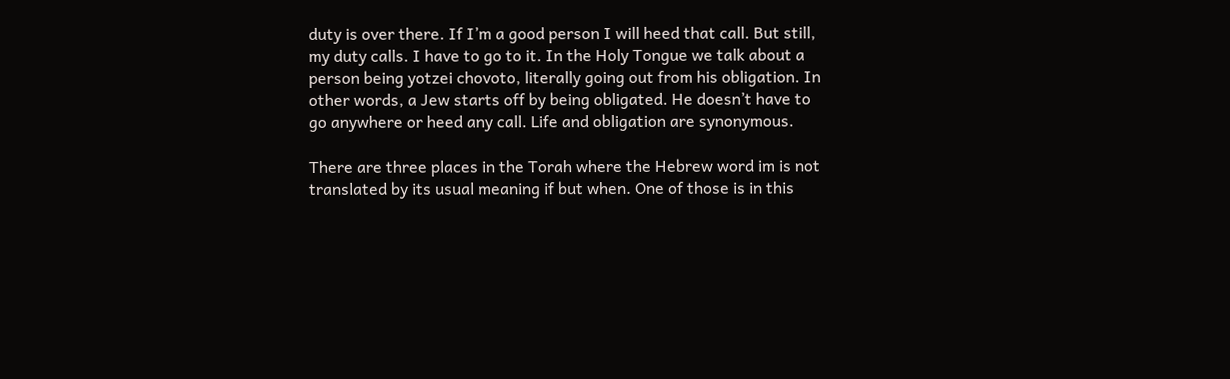duty is over there. If I’m a good person I will heed that call. But still, my duty calls. I have to go to it. In the Holy Tongue we talk about a person being yotzei chovoto, literally going out from his obligation. In other words, a Jew starts off by being obligated. He doesn’t have to go anywhere or heed any call. Life and obligation are synonymous.

There are three places in the Torah where the Hebrew word im is not translated by its usual meaning if but when. One of those is in this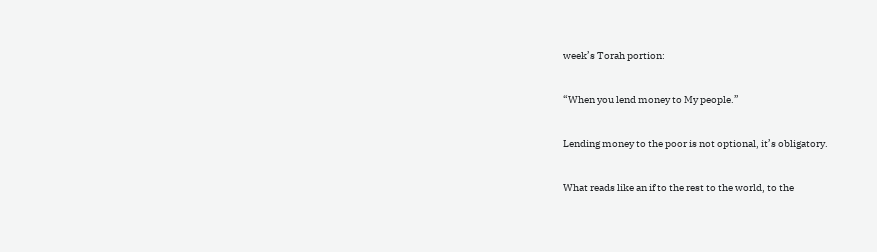week’s Torah portion:

“When you lend money to My people.”

Lending money to the poor is not optional, it’s obligatory.

What reads like an if to the rest to the world, to the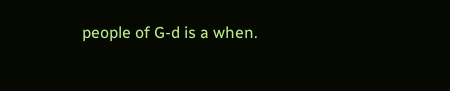people of G-d is a when.